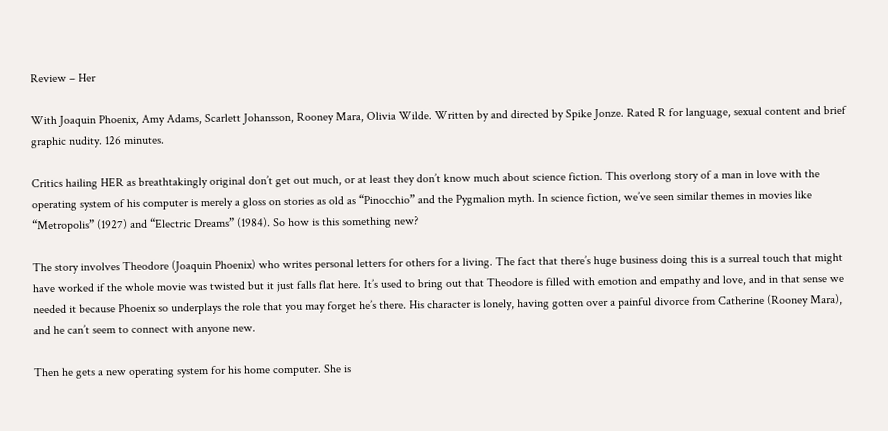Review – Her

With Joaquin Phoenix, Amy Adams, Scarlett Johansson, Rooney Mara, Olivia Wilde. Written by and directed by Spike Jonze. Rated R for language, sexual content and brief graphic nudity. 126 minutes.

Critics hailing HER as breathtakingly original don’t get out much, or at least they don’t know much about science fiction. This overlong story of a man in love with the operating system of his computer is merely a gloss on stories as old as “Pinocchio” and the Pygmalion myth. In science fiction, we’ve seen similar themes in movies like “Metropolis” (1927) and “Electric Dreams” (1984). So how is this something new?

The story involves Theodore (Joaquin Phoenix) who writes personal letters for others for a living. The fact that there’s huge business doing this is a surreal touch that might have worked if the whole movie was twisted but it just falls flat here. It’s used to bring out that Theodore is filled with emotion and empathy and love, and in that sense we needed it because Phoenix so underplays the role that you may forget he’s there. His character is lonely, having gotten over a painful divorce from Catherine (Rooney Mara), and he can’t seem to connect with anyone new.

Then he gets a new operating system for his home computer. She is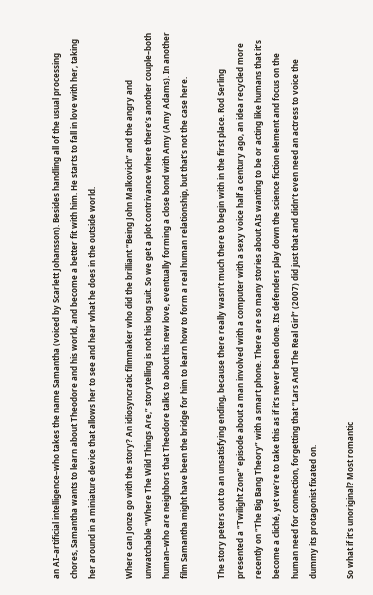an AI–artificial intelligence–who takes the name Samantha (voiced by Scarlett Johansson). Besides handling all of the usual processing chores, Samantha wants to learn about Theodore and his world, and become a better fit with him. He starts to fall in love with her, taking her around in a miniature device that allows her to see and hear what he does in the outside world.

Where can Jonze go with the story? An idiosyncratic filmmaker who did the brilliant “Being John Malkovich” and the angry and unwatchable “Where The Wild Things Are,” storytelling is not his long suit. So we get a plot contrivance where there’s another couple–both human–who are neighbors that Theodore talks to about his new love, eventually forming a close bond with Amy (Amy Adams). In another film Samantha might have been the bridge for him to learn how to form a real human relationship, but that’s not the case here.

The story peters out to an unsatisfying ending, because there really wasn’t much there to begin with in the first place. Rod Serling presented a “Twilight Zone” episode about a man involved with a computer with a sexy voice half a century ago, an idea recycled more recently on “The Big Bang Theory” with a smart phone. There are so many stories about AIs wanting to be or acting like humans that it’s become a cliché, yet we’re to take this as if it’s never been done. Its defenders play down the science fiction element and focus on the human need for connection, forgetting that “Lars And The Real Girl” (2007) did just that and didn’t even need an actress to voice the dummy its protagonist fixated on.

So what if it’s unoriginal? Most romantic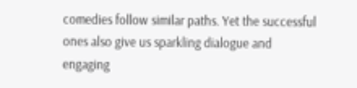comedies follow similar paths. Yet the successful ones also give us sparkling dialogue and engaging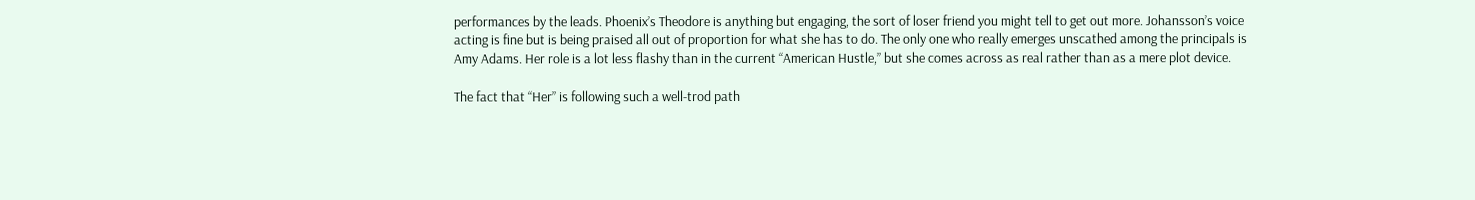performances by the leads. Phoenix’s Theodore is anything but engaging, the sort of loser friend you might tell to get out more. Johansson’s voice acting is fine but is being praised all out of proportion for what she has to do. The only one who really emerges unscathed among the principals is Amy Adams. Her role is a lot less flashy than in the current “American Hustle,” but she comes across as real rather than as a mere plot device.

The fact that “Her” is following such a well-trod path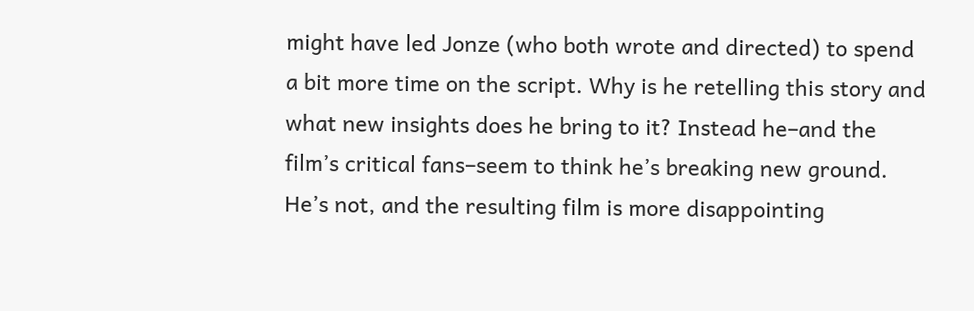might have led Jonze (who both wrote and directed) to spend a bit more time on the script. Why is he retelling this story and what new insights does he bring to it? Instead he–and the film’s critical fans–seem to think he’s breaking new ground. He’s not, and the resulting film is more disappointing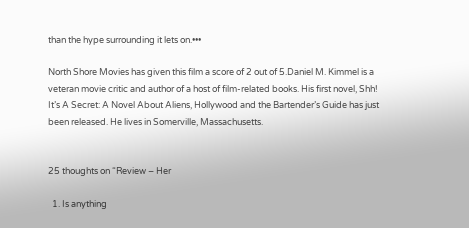than the hype surrounding it lets on.•••

North Shore Movies has given this film a score of 2 out of 5.Daniel M. Kimmel is a veteran movie critic and author of a host of film-related books. His first novel, Shh! It’s A Secret: A Novel About Aliens, Hollywood and the Bartender’s Guide has just been released. He lives in Somerville, Massachusetts.


25 thoughts on “Review – Her

  1. Is anything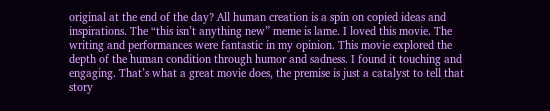original at the end of the day? All human creation is a spin on copied ideas and inspirations. The “this isn’t anything new” meme is lame. I loved this movie. The writing and performances were fantastic in my opinion. This movie explored the depth of the human condition through humor and sadness. I found it touching and engaging. That’s what a great movie does, the premise is just a catalyst to tell that story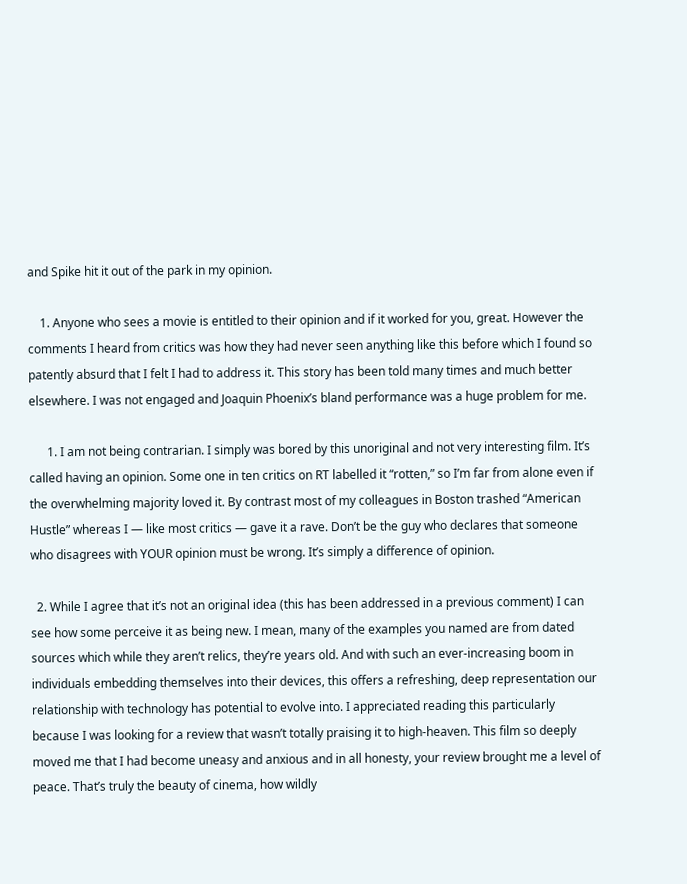and Spike hit it out of the park in my opinion.

    1. Anyone who sees a movie is entitled to their opinion and if it worked for you, great. However the comments I heard from critics was how they had never seen anything like this before which I found so patently absurd that I felt I had to address it. This story has been told many times and much better elsewhere. I was not engaged and Joaquin Phoenix’s bland performance was a huge problem for me.

      1. I am not being contrarian. I simply was bored by this unoriginal and not very interesting film. It’s called having an opinion. Some one in ten critics on RT labelled it “rotten,” so I’m far from alone even if the overwhelming majority loved it. By contrast most of my colleagues in Boston trashed “American Hustle” whereas I — like most critics — gave it a rave. Don’t be the guy who declares that someone who disagrees with YOUR opinion must be wrong. It’s simply a difference of opinion.

  2. While I agree that it’s not an original idea (this has been addressed in a previous comment) I can see how some perceive it as being new. I mean, many of the examples you named are from dated sources which while they aren’t relics, they’re years old. And with such an ever-increasing boom in individuals embedding themselves into their devices, this offers a refreshing, deep representation our relationship with technology has potential to evolve into. I appreciated reading this particularly because I was looking for a review that wasn’t totally praising it to high-heaven. This film so deeply moved me that I had become uneasy and anxious and in all honesty, your review brought me a level of peace. That’s truly the beauty of cinema, how wildly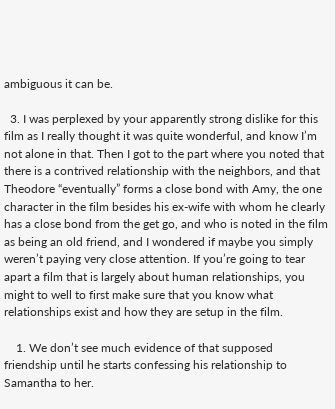ambiguous it can be.

  3. I was perplexed by your apparently strong dislike for this film as I really thought it was quite wonderful, and know I’m not alone in that. Then I got to the part where you noted that there is a contrived relationship with the neighbors, and that Theodore “eventually” forms a close bond with Amy, the one character in the film besides his ex-wife with whom he clearly has a close bond from the get go, and who is noted in the film as being an old friend, and I wondered if maybe you simply weren’t paying very close attention. If you’re going to tear apart a film that is largely about human relationships, you might to well to first make sure that you know what relationships exist and how they are setup in the film.

    1. We don’t see much evidence of that supposed friendship until he starts confessing his relationship to Samantha to her.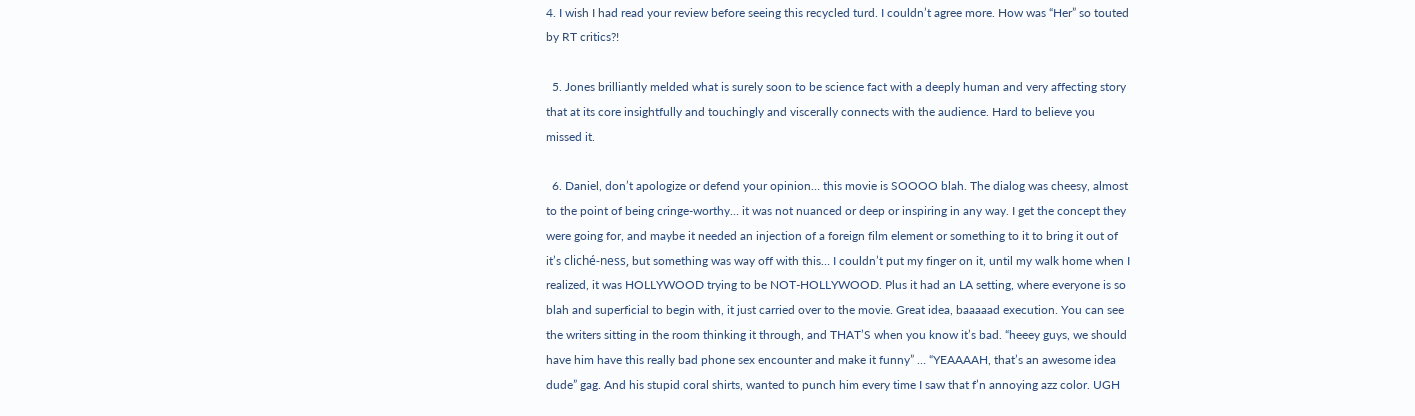4. I wish I had read your review before seeing this recycled turd. I couldn’t agree more. How was “Her” so touted by RT critics?!

  5. Jones brilliantly melded what is surely soon to be science fact with a deeply human and very affecting story that at its core insightfully and touchingly and viscerally connects with the audience. Hard to believe you missed it.

  6. Daniel, don’t apologize or defend your opinion… this movie is SOOOO blah. The dialog was cheesy, almost to the point of being cringe-worthy… it was not nuanced or deep or inspiring in any way. I get the concept they were going for, and maybe it needed an injection of a foreign film element or something to it to bring it out of it’s cliché-ness, but something was way off with this… I couldn’t put my finger on it, until my walk home when I realized, it was HOLLYWOOD trying to be NOT-HOLLYWOOD. Plus it had an LA setting, where everyone is so blah and superficial to begin with, it just carried over to the movie. Great idea, baaaaad execution. You can see the writers sitting in the room thinking it through, and THAT’S when you know it’s bad. “heeey guys, we should have him have this really bad phone sex encounter and make it funny” … “YEAAAAH, that’s an awesome idea dude” gag. And his stupid coral shirts, wanted to punch him every time I saw that f’n annoying azz color. UGH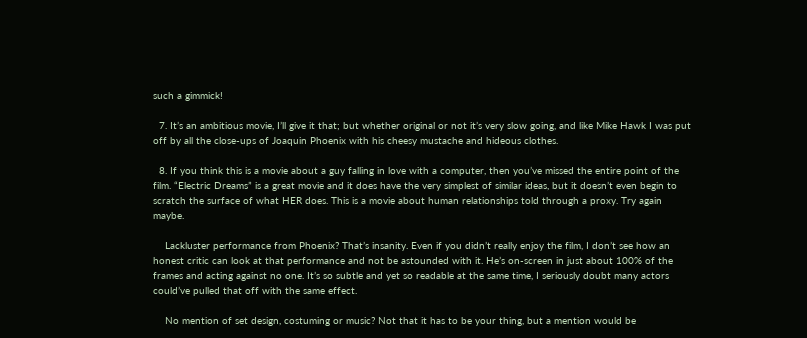such a gimmick!

  7. It’s an ambitious movie, I’ll give it that; but whether original or not it’s very slow going, and like Mike Hawk I was put off by all the close-ups of Joaquin Phoenix with his cheesy mustache and hideous clothes.

  8. If you think this is a movie about a guy falling in love with a computer, then you’ve missed the entire point of the film. “Electric Dreams” is a great movie and it does have the very simplest of similar ideas, but it doesn’t even begin to scratch the surface of what HER does. This is a movie about human relationships told through a proxy. Try again maybe.

    Lackluster performance from Phoenix? That’s insanity. Even if you didn’t really enjoy the film, I don’t see how an honest critic can look at that performance and not be astounded with it. He’s on-screen in just about 100% of the frames and acting against no one. It’s so subtle and yet so readable at the same time, I seriously doubt many actors could’ve pulled that off with the same effect.

    No mention of set design, costuming or music? Not that it has to be your thing, but a mention would be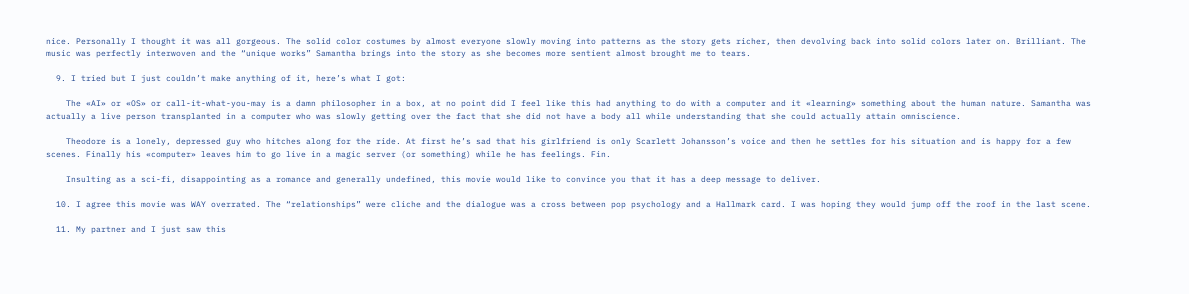nice. Personally I thought it was all gorgeous. The solid color costumes by almost everyone slowly moving into patterns as the story gets richer, then devolving back into solid colors later on. Brilliant. The music was perfectly interwoven and the “unique works” Samantha brings into the story as she becomes more sentient almost brought me to tears.

  9. I tried but I just couldn’t make anything of it, here’s what I got:

    The «AI» or «OS» or call-it-what-you-may is a damn philosopher in a box, at no point did I feel like this had anything to do with a computer and it «learning» something about the human nature. Samantha was actually a live person transplanted in a computer who was slowly getting over the fact that she did not have a body all while understanding that she could actually attain omniscience.

    Theodore is a lonely, depressed guy who hitches along for the ride. At first he’s sad that his girlfriend is only Scarlett Johansson’s voice and then he settles for his situation and is happy for a few scenes. Finally his «computer» leaves him to go live in a magic server (or something) while he has feelings. Fin.

    Insulting as a sci-fi, disappointing as a romance and generally undefined, this movie would like to convince you that it has a deep message to deliver.

  10. I agree this movie was WAY overrated. The “relationships” were cliche and the dialogue was a cross between pop psychology and a Hallmark card. I was hoping they would jump off the roof in the last scene.

  11. My partner and I just saw this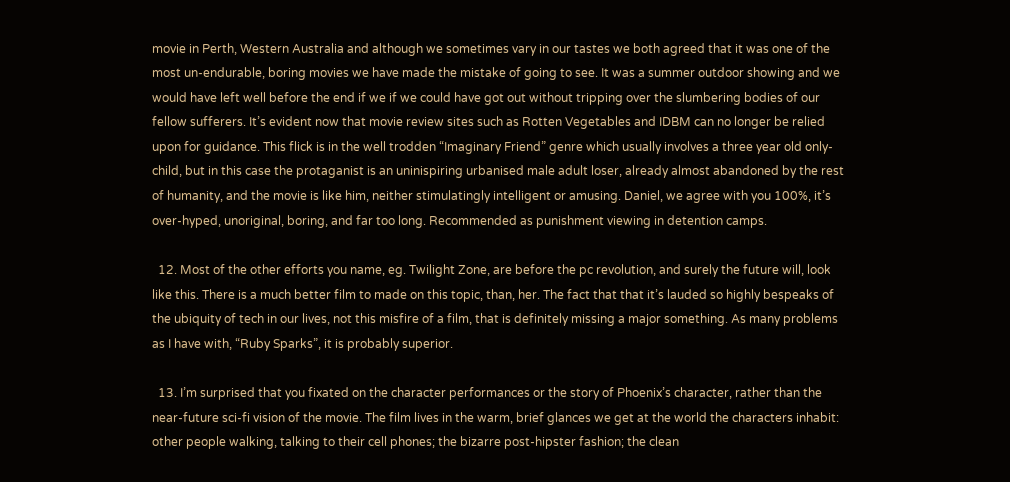movie in Perth, Western Australia and although we sometimes vary in our tastes we both agreed that it was one of the most un-endurable, boring movies we have made the mistake of going to see. It was a summer outdoor showing and we would have left well before the end if we if we could have got out without tripping over the slumbering bodies of our fellow sufferers. It’s evident now that movie review sites such as Rotten Vegetables and IDBM can no longer be relied upon for guidance. This flick is in the well trodden “Imaginary Friend” genre which usually involves a three year old only-child, but in this case the protaganist is an uninispiring urbanised male adult loser, already almost abandoned by the rest of humanity, and the movie is like him, neither stimulatingly intelligent or amusing. Daniel, we agree with you 100%, it’s over-hyped, unoriginal, boring, and far too long. Recommended as punishment viewing in detention camps.

  12. Most of the other efforts you name, eg. Twilight Zone, are before the pc revolution, and surely the future will, look like this. There is a much better film to made on this topic, than, her. The fact that that it’s lauded so highly bespeaks of the ubiquity of tech in our lives, not this misfire of a film, that is definitely missing a major something. As many problems as I have with, “Ruby Sparks”, it is probably superior.

  13. I’m surprised that you fixated on the character performances or the story of Phoenix’s character, rather than the near-future sci-fi vision of the movie. The film lives in the warm, brief glances we get at the world the characters inhabit: other people walking, talking to their cell phones; the bizarre post-hipster fashion; the clean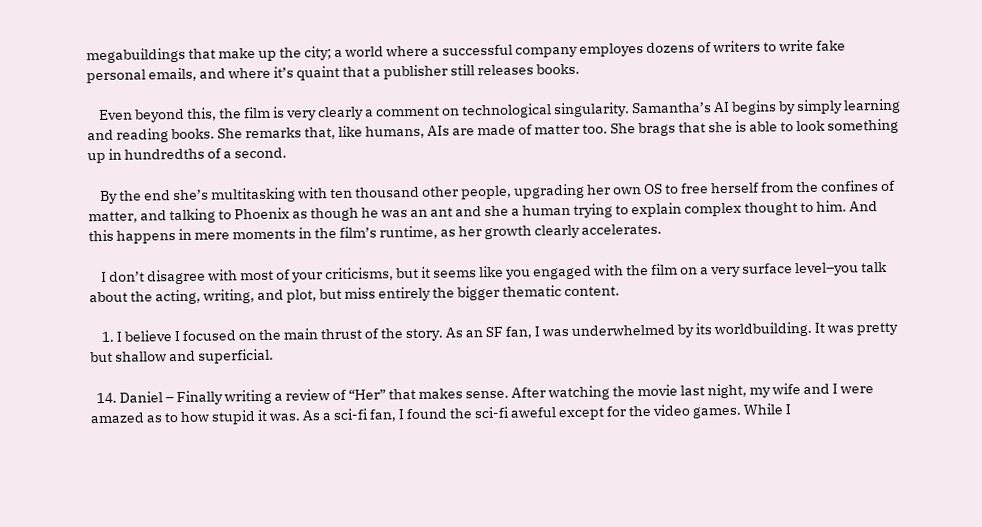megabuildings that make up the city; a world where a successful company employes dozens of writers to write fake personal emails, and where it’s quaint that a publisher still releases books.

    Even beyond this, the film is very clearly a comment on technological singularity. Samantha’s AI begins by simply learning and reading books. She remarks that, like humans, AIs are made of matter too. She brags that she is able to look something up in hundredths of a second.

    By the end she’s multitasking with ten thousand other people, upgrading her own OS to free herself from the confines of matter, and talking to Phoenix as though he was an ant and she a human trying to explain complex thought to him. And this happens in mere moments in the film’s runtime, as her growth clearly accelerates.

    I don’t disagree with most of your criticisms, but it seems like you engaged with the film on a very surface level–you talk about the acting, writing, and plot, but miss entirely the bigger thematic content.

    1. I believe I focused on the main thrust of the story. As an SF fan, I was underwhelmed by its worldbuilding. It was pretty but shallow and superficial.

  14. Daniel – Finally writing a review of “Her” that makes sense. After watching the movie last night, my wife and I were amazed as to how stupid it was. As a sci-fi fan, I found the sci-fi aweful except for the video games. While I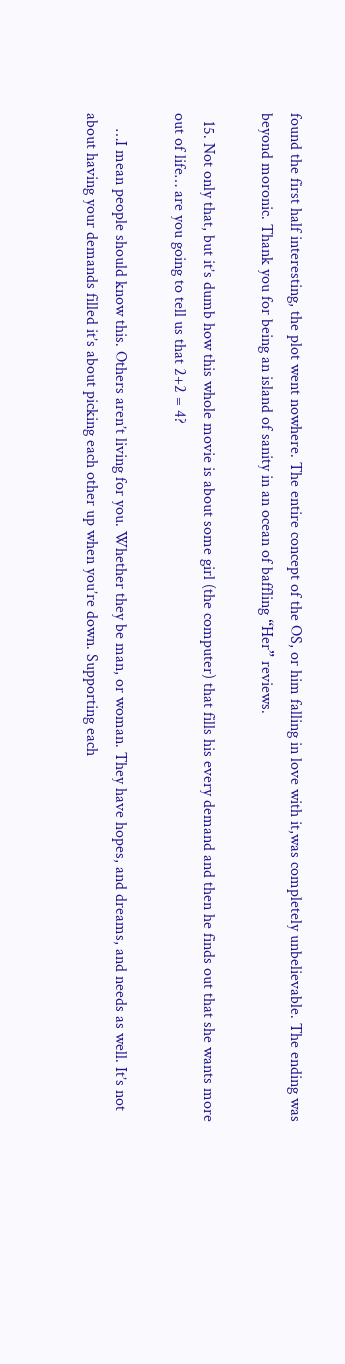found the first half interesting, the plot went nowhere. The entire concept of the OS, or him falling in love with it,was completely unbelievable. The ending was beyond moronic. Thank you for being an island of sanity in an ocean of baffling “Her” reviews.

  15. Not only that, but it’s dumb how this whole movie is about some girl (the computer) that fills his every demand and then he finds out that she wants more out of life… are you going to tell us that 2+2 = 4?

    …I mean people should know this. Others aren’t living for you. Whether they be man, or woman. They have hopes, and dreams, and needs as well. It’s not about having your demands filled it’s about picking each other up when you’re down. Supporting each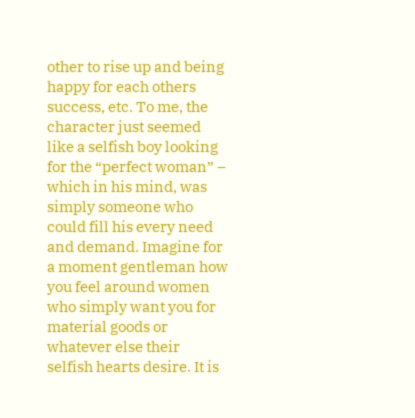other to rise up and being happy for each others success, etc. To me, the character just seemed like a selfish boy looking for the “perfect woman” – which in his mind, was simply someone who could fill his every need and demand. Imagine for a moment gentleman how you feel around women who simply want you for material goods or whatever else their selfish hearts desire. It is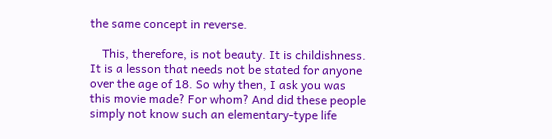the same concept in reverse.

    This, therefore, is not beauty. It is childishness. It is a lesson that needs not be stated for anyone over the age of 18. So why then, I ask you was this movie made? For whom? And did these people simply not know such an elementary-type life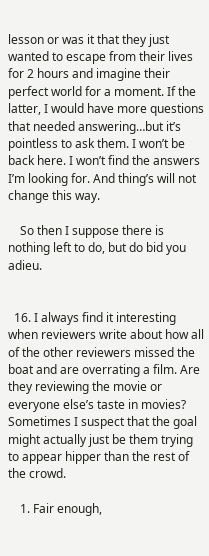lesson or was it that they just wanted to escape from their lives for 2 hours and imagine their perfect world for a moment. If the latter, I would have more questions that needed answering…but it’s pointless to ask them. I won’t be back here. I won’t find the answers I’m looking for. And thing’s will not change this way.

    So then I suppose there is nothing left to do, but do bid you adieu.


  16. I always find it interesting when reviewers write about how all of the other reviewers missed the boat and are overrating a film. Are they reviewing the movie or everyone else’s taste in movies? Sometimes I suspect that the goal might actually just be them trying to appear hipper than the rest of the crowd.

    1. Fair enough,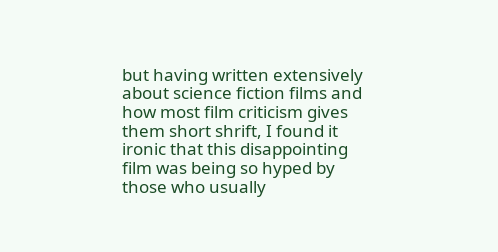but having written extensively about science fiction films and how most film criticism gives them short shrift, I found it ironic that this disappointing film was being so hyped by those who usually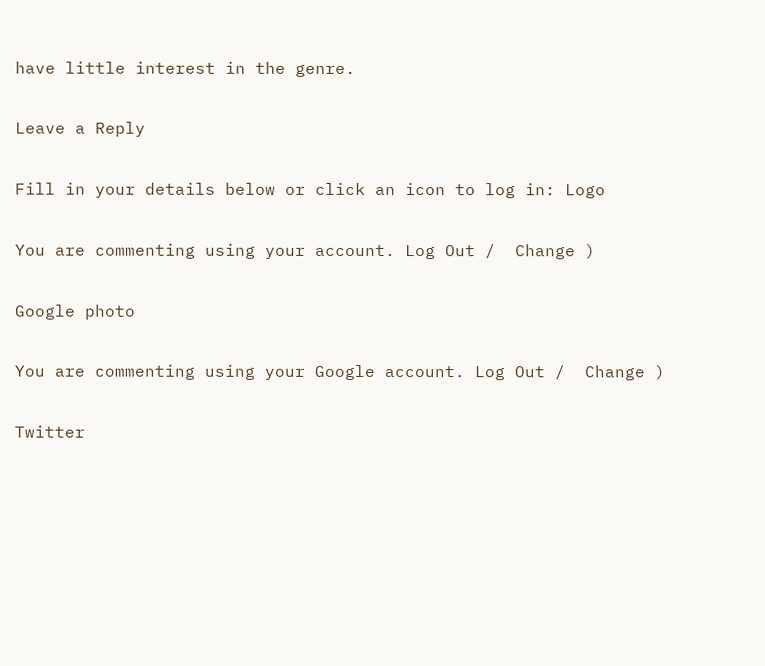have little interest in the genre.

Leave a Reply

Fill in your details below or click an icon to log in: Logo

You are commenting using your account. Log Out /  Change )

Google photo

You are commenting using your Google account. Log Out /  Change )

Twitter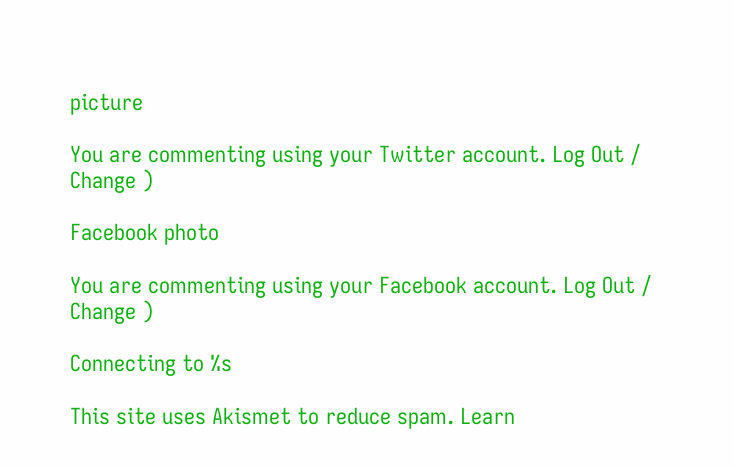picture

You are commenting using your Twitter account. Log Out /  Change )

Facebook photo

You are commenting using your Facebook account. Log Out /  Change )

Connecting to %s

This site uses Akismet to reduce spam. Learn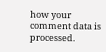how your comment data is processed.